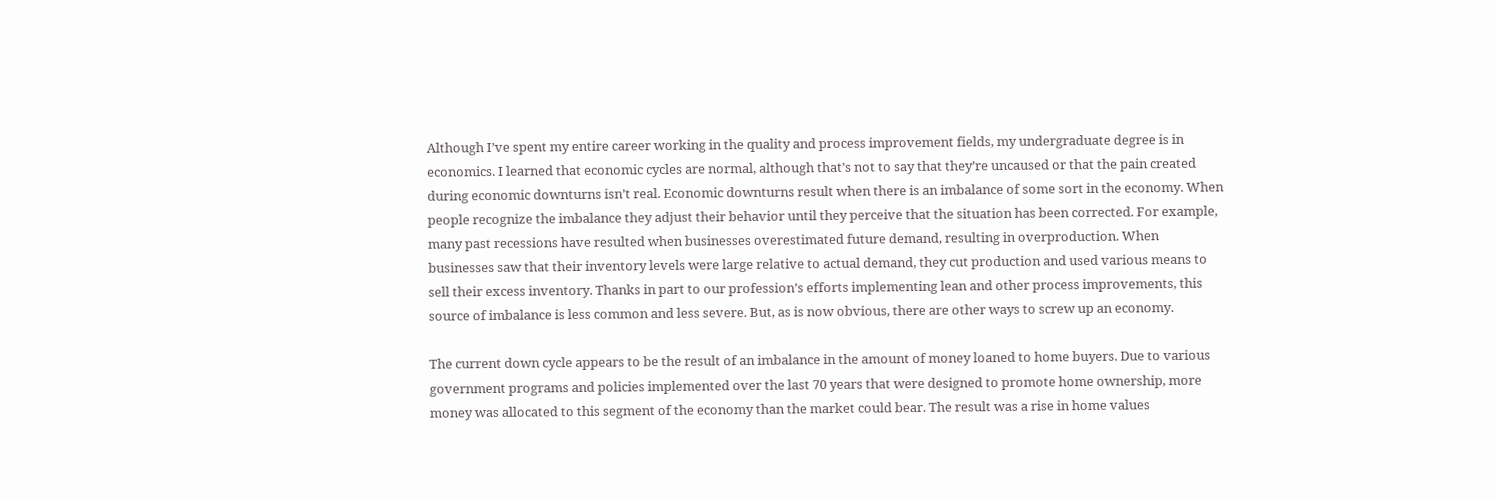Although I’ve spent my entire career working in the quality and process improvement fields, my undergraduate degree is in economics. I learned that economic cycles are normal, although that’s not to say that they’re uncaused or that the pain created during economic downturns isn’t real. Economic downturns result when there is an imbalance of some sort in the economy. When people recognize the imbalance they adjust their behavior until they perceive that the situation has been corrected. For example, many past recessions have resulted when businesses overestimated future demand, resulting in overproduction. When businesses saw that their inventory levels were large relative to actual demand, they cut production and used various means to sell their excess inventory. Thanks in part to our profession’s efforts implementing lean and other process improvements, this source of imbalance is less common and less severe. But, as is now obvious, there are other ways to screw up an economy.

The current down cycle appears to be the result of an imbalance in the amount of money loaned to home buyers. Due to various government programs and policies implemented over the last 70 years that were designed to promote home ownership, more money was allocated to this segment of the economy than the market could bear. The result was a rise in home values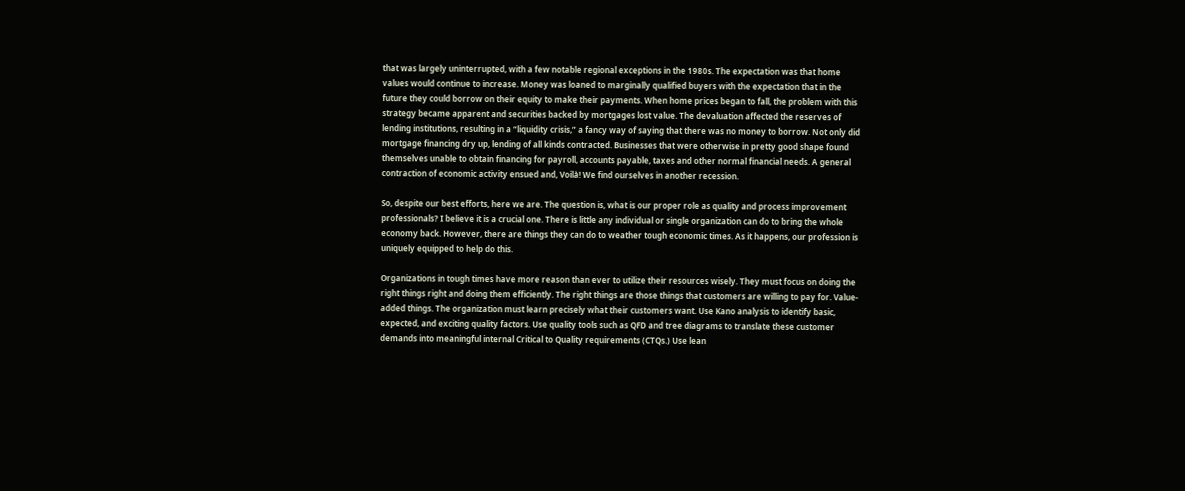that was largely uninterrupted, with a few notable regional exceptions in the 1980s. The expectation was that home values would continue to increase. Money was loaned to marginally qualified buyers with the expectation that in the future they could borrow on their equity to make their payments. When home prices began to fall, the problem with this strategy became apparent and securities backed by mortgages lost value. The devaluation affected the reserves of lending institutions, resulting in a “liquidity crisis,” a fancy way of saying that there was no money to borrow. Not only did mortgage financing dry up, lending of all kinds contracted. Businesses that were otherwise in pretty good shape found themselves unable to obtain financing for payroll, accounts payable, taxes and other normal financial needs. A general contraction of economic activity ensued and, Voilà! We find ourselves in another recession.

So, despite our best efforts, here we are. The question is, what is our proper role as quality and process improvement professionals? I believe it is a crucial one. There is little any individual or single organization can do to bring the whole economy back. However, there are things they can do to weather tough economic times. As it happens, our profession is uniquely equipped to help do this.

Organizations in tough times have more reason than ever to utilize their resources wisely. They must focus on doing the right things right and doing them efficiently. The right things are those things that customers are willing to pay for. Value-added things. The organization must learn precisely what their customers want. Use Kano analysis to identify basic, expected, and exciting quality factors. Use quality tools such as QFD and tree diagrams to translate these customer demands into meaningful internal Critical to Quality requirements (CTQs.) Use lean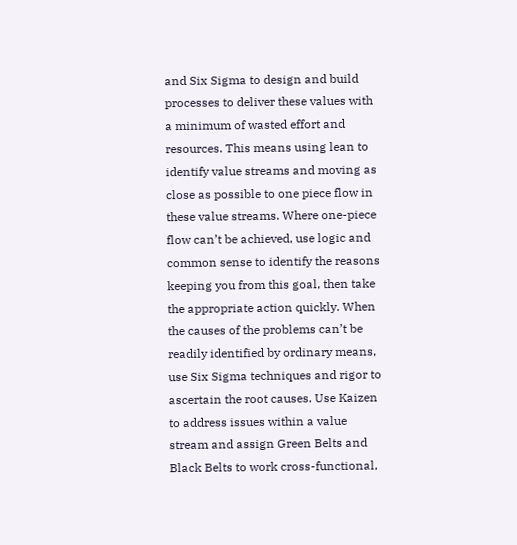and Six Sigma to design and build processes to deliver these values with a minimum of wasted effort and resources. This means using lean to identify value streams and moving as close as possible to one piece flow in these value streams. Where one-piece flow can’t be achieved, use logic and common sense to identify the reasons keeping you from this goal, then take the appropriate action quickly. When the causes of the problems can’t be readily identified by ordinary means, use Six Sigma techniques and rigor to ascertain the root causes. Use Kaizen to address issues within a value stream and assign Green Belts and Black Belts to work cross-functional,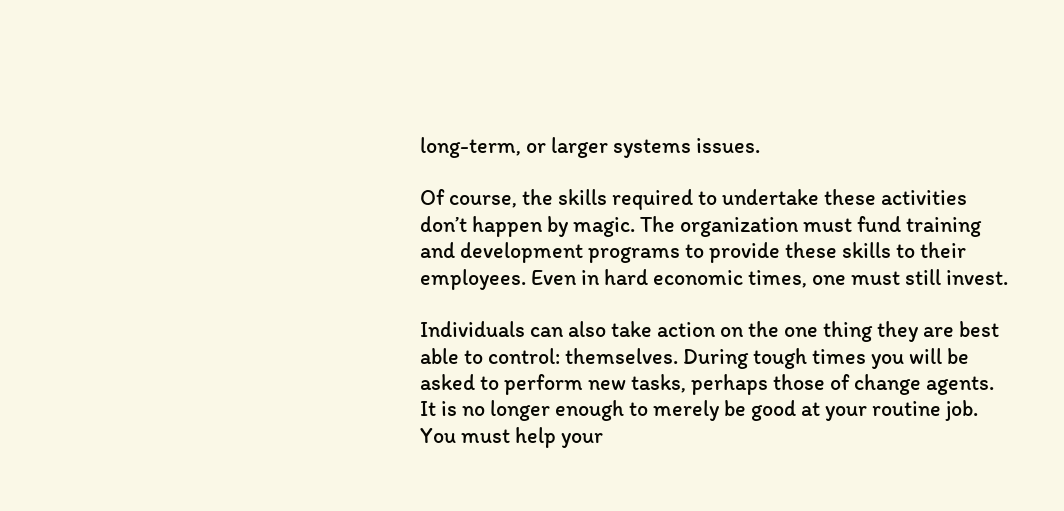long-term, or larger systems issues.

Of course, the skills required to undertake these activities don’t happen by magic. The organization must fund training and development programs to provide these skills to their employees. Even in hard economic times, one must still invest.

Individuals can also take action on the one thing they are best able to control: themselves. During tough times you will be asked to perform new tasks, perhaps those of change agents. It is no longer enough to merely be good at your routine job. You must help your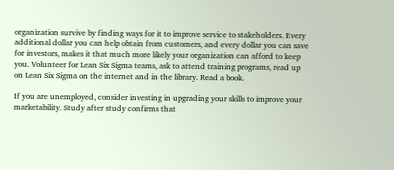organization survive by finding ways for it to improve service to stakeholders. Every additional dollar you can help obtain from customers, and every dollar you can save for investors, makes it that much more likely your organization can afford to keep you. Volunteer for Lean Six Sigma teams, ask to attend training programs, read up on Lean Six Sigma on the internet and in the library. Read a book.

If you are unemployed, consider investing in upgrading your skills to improve your marketability. Study after study confirms that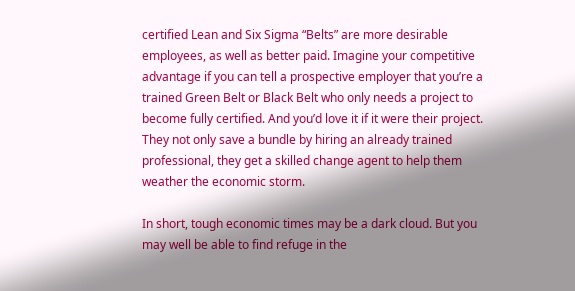certified Lean and Six Sigma “Belts” are more desirable employees, as well as better paid. Imagine your competitive advantage if you can tell a prospective employer that you’re a trained Green Belt or Black Belt who only needs a project to become fully certified. And you’d love it if it were their project. They not only save a bundle by hiring an already trained professional, they get a skilled change agent to help them weather the economic storm.

In short, tough economic times may be a dark cloud. But you may well be able to find refuge in the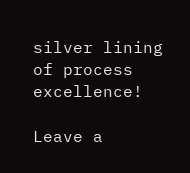silver lining of process excellence!

Leave a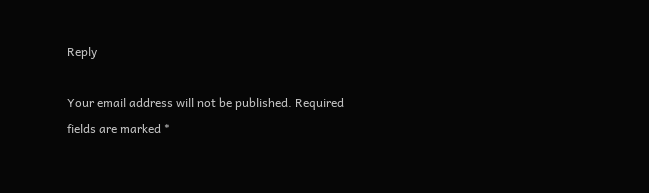Reply

Your email address will not be published. Required fields are marked *